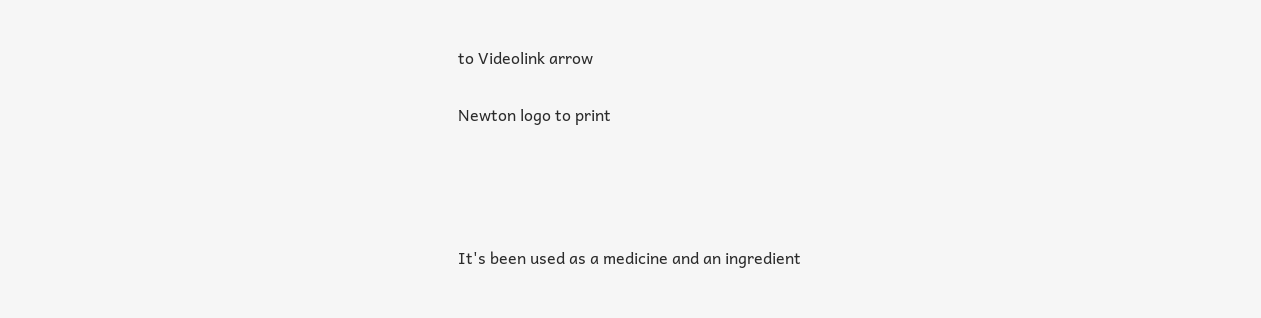to Videolink arrow

Newton logo to print




It's been used as a medicine and an ingredient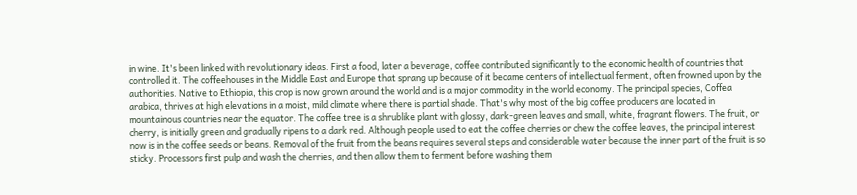in wine. It's been linked with revolutionary ideas. First a food, later a beverage, coffee contributed significantly to the economic health of countries that controlled it. The coffeehouses in the Middle East and Europe that sprang up because of it became centers of intellectual ferment, often frowned upon by the authorities. Native to Ethiopia, this crop is now grown around the world and is a major commodity in the world economy. The principal species, Coffea arabica, thrives at high elevations in a moist, mild climate where there is partial shade. That's why most of the big coffee producers are located in mountainous countries near the equator. The coffee tree is a shrublike plant with glossy, dark-green leaves and small, white, fragrant flowers. The fruit, or cherry, is initially green and gradually ripens to a dark red. Although people used to eat the coffee cherries or chew the coffee leaves, the principal interest now is in the coffee seeds or beans. Removal of the fruit from the beans requires several steps and considerable water because the inner part of the fruit is so sticky. Processors first pulp and wash the cherries, and then allow them to ferment before washing them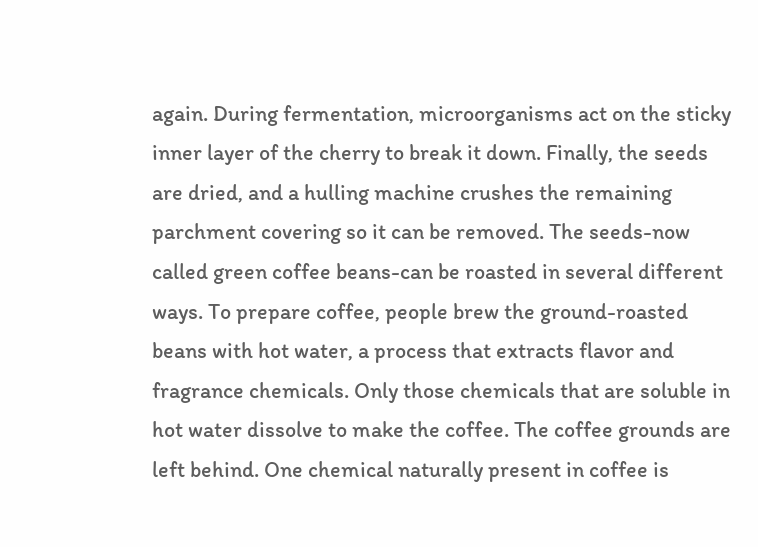again. During fermentation, microorganisms act on the sticky inner layer of the cherry to break it down. Finally, the seeds are dried, and a hulling machine crushes the remaining parchment covering so it can be removed. The seeds-now called green coffee beans-can be roasted in several different ways. To prepare coffee, people brew the ground-roasted beans with hot water, a process that extracts flavor and fragrance chemicals. Only those chemicals that are soluble in hot water dissolve to make the coffee. The coffee grounds are left behind. One chemical naturally present in coffee is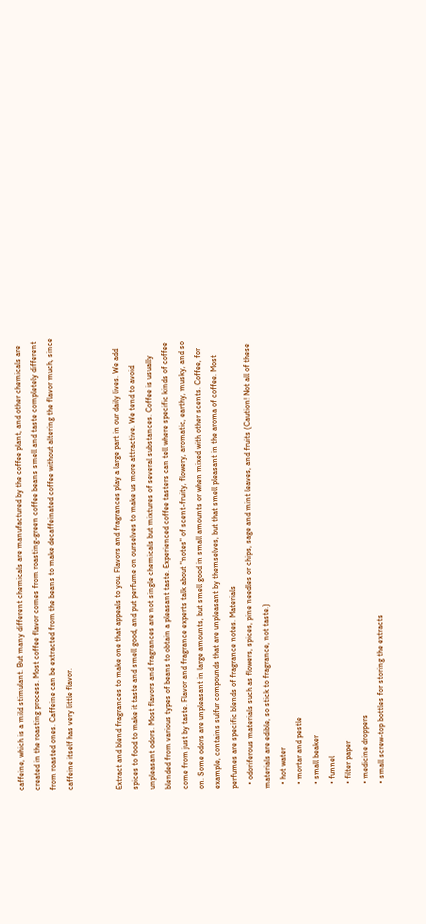caffeine, which is a mild stimulant. But many different chemicals are manufactured by the coffee plant, and other chemicals are created in the roasting process. Most coffee flavor comes from roasting-green coffee beans smell and taste completely different from roasted ones. Caffeine can be extracted from the beans to make decaffeinated coffee without altering the flavor much, since caffeine itself has very little flavor.


Extract and blend fragrances to make one that appeals to you. Flavors and fragrances play a large part in our daily lives. We add spices to food to make it taste and smell good, and put perfume on ourselves to make us more attractive. We tend to avoid unpleasant odors. Most flavors and fragrances are not single chemicals but mixtures of several substances. Coffee is usually blended from various types of beans to obtain a pleasant taste. Experienced coffee tasters can tell where specific kinds of coffee come from just by taste. Flavor and fragrance experts talk about "notes" of scent-fruity, flowery, aromatic, earthy, musky, and so on. Some odors are unpleasant in large amounts, but smell good in small amounts or when mixed with other scents. Coffee, for example, contains sulfur compounds that are unpleasant by themselves, but that smell pleasant in the aroma of coffee. Most perfumes are specific blends of fragrance notes. Materials
  • odoriferous materials such as flowers, spices, pine needles or chips, sage and mint leaves, and fruits (Caution! Not all of these materials are edible, so stick to fragrance, not taste.)
  • hot water
  • mortar and pestle
  • small beaker
  • funnel
  • filter paper
  • medicine droppers
  • small screw-top bottles for storing the extracts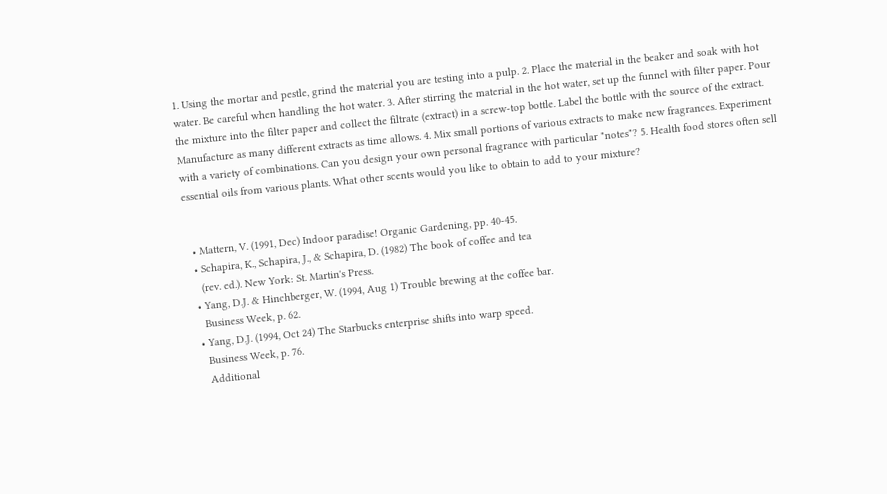1. Using the mortar and pestle, grind the material you are testing into a pulp. 2. Place the material in the beaker and soak with hot water. Be careful when handling the hot water. 3. After stirring the material in the hot water, set up the funnel with filter paper. Pour the mixture into the filter paper and collect the filtrate (extract) in a screw-top bottle. Label the bottle with the source of the extract. Manufacture as many different extracts as time allows. 4. Mix small portions of various extracts to make new fragrances. Experiment with a variety of combinations. Can you design your own personal fragrance with particular "notes"? 5. Health food stores often sell essential oils from various plants. What other scents would you like to obtain to add to your mixture?


  • Mattern, V. (1991, Dec) Indoor paradise! Organic Gardening, pp. 40-45.
  • Schapira, K., Schapira, J., & Schapira, D. (1982) The book of coffee and tea
    (rev. ed.). New York: St. Martin's Press.
  • Yang, D.J. & Hinchberger, W. (1994, Aug 1) Trouble brewing at the coffee bar.
    Business Week, p. 62.
  • Yang, D.J. (1994, Oct 24) The Starbucks enterprise shifts into warp speed.
    Business Week, p. 76.
    Additional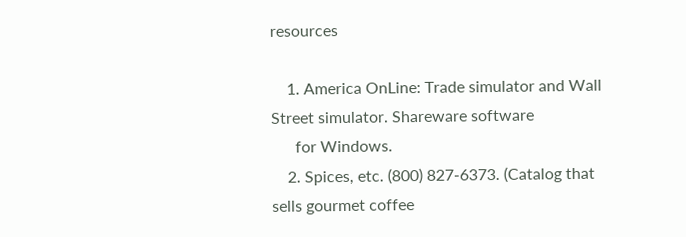resources

    1. America OnLine: Trade simulator and Wall Street simulator. Shareware software
      for Windows.
    2. Spices, etc. (800) 827-6373. (Catalog that sells gourmet coffee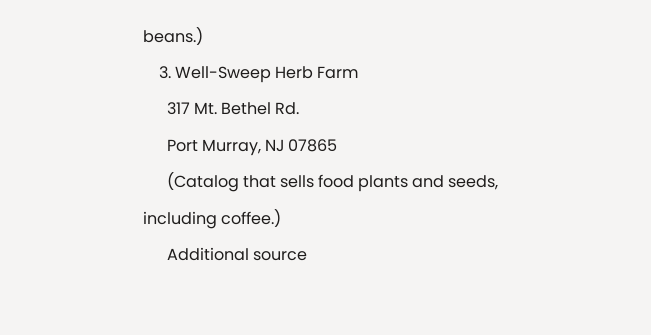beans.)
    3. Well-Sweep Herb Farm
      317 Mt. Bethel Rd.
      Port Murray, NJ 07865
      (Catalog that sells food plants and seeds, including coffee.)
      Additional source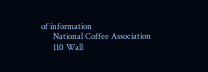of information
      National Coffee Association
      110 Wall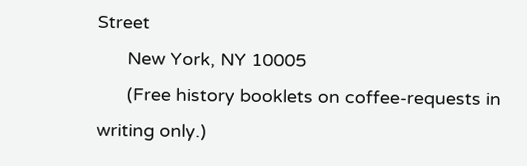Street
      New York, NY 10005
      (Free history booklets on coffee-requests in writing only.)